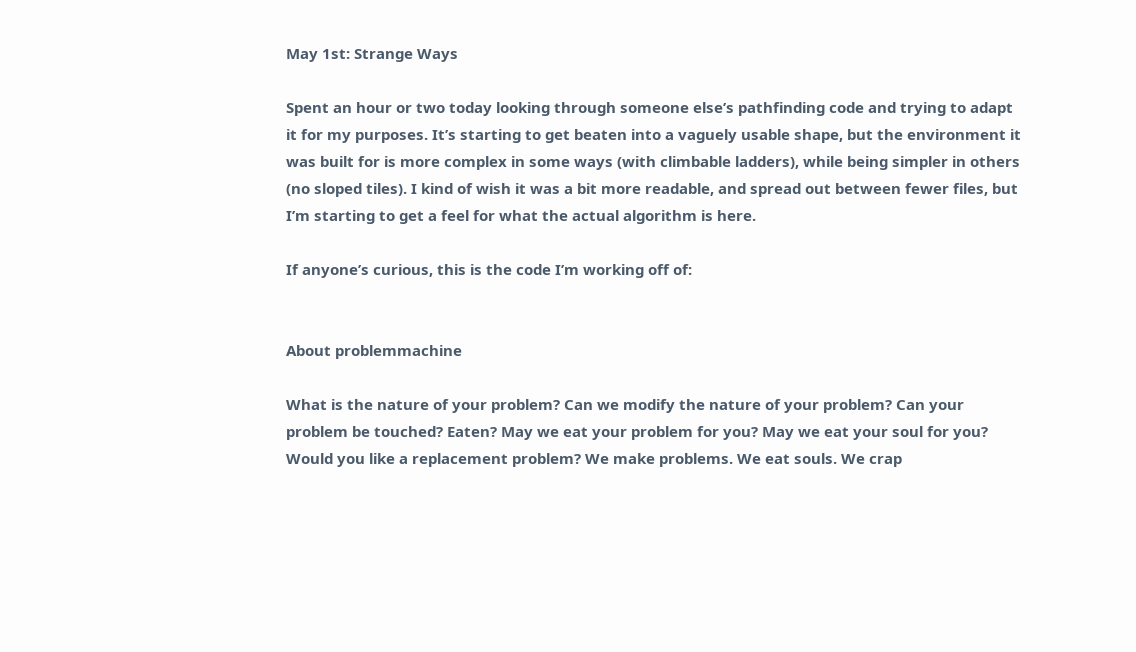May 1st: Strange Ways

Spent an hour or two today looking through someone else’s pathfinding code and trying to adapt it for my purposes. It’s starting to get beaten into a vaguely usable shape, but the environment it was built for is more complex in some ways (with climbable ladders), while being simpler in others (no sloped tiles). I kind of wish it was a bit more readable, and spread out between fewer files, but I’m starting to get a feel for what the actual algorithm is here.

If anyone’s curious, this is the code I’m working off of:


About problemmachine

What is the nature of your problem? Can we modify the nature of your problem? Can your problem be touched? Eaten? May we eat your problem for you? May we eat your soul for you? Would you like a replacement problem? We make problems. We eat souls. We crap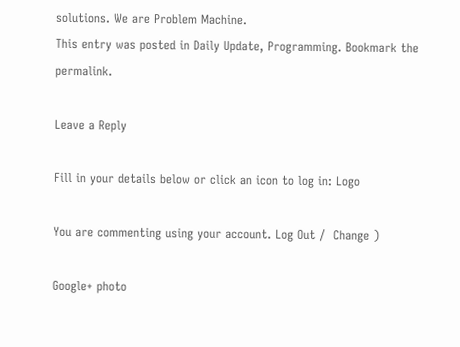solutions. We are Problem Machine.
This entry was posted in Daily Update, Programming. Bookmark the permalink.

Leave a Reply

Fill in your details below or click an icon to log in: Logo

You are commenting using your account. Log Out /  Change )

Google+ photo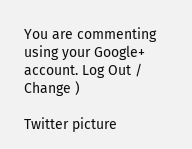You are commenting using your Google+ account. Log Out /  Change )

Twitter picture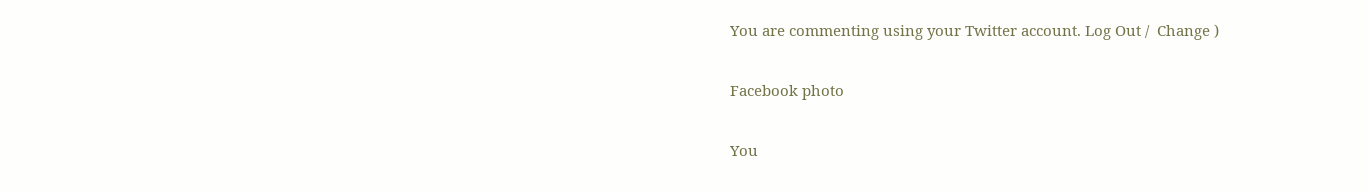You are commenting using your Twitter account. Log Out /  Change )

Facebook photo

You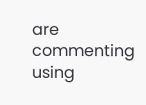are commenting using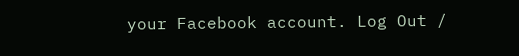your Facebook account. Log Out /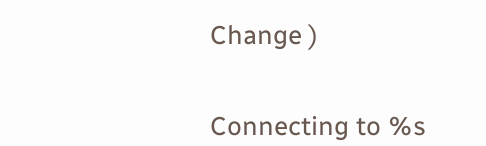Change )


Connecting to %s